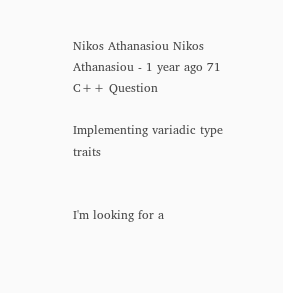Nikos Athanasiou Nikos Athanasiou - 1 year ago 71
C++ Question

Implementing variadic type traits


I'm looking for a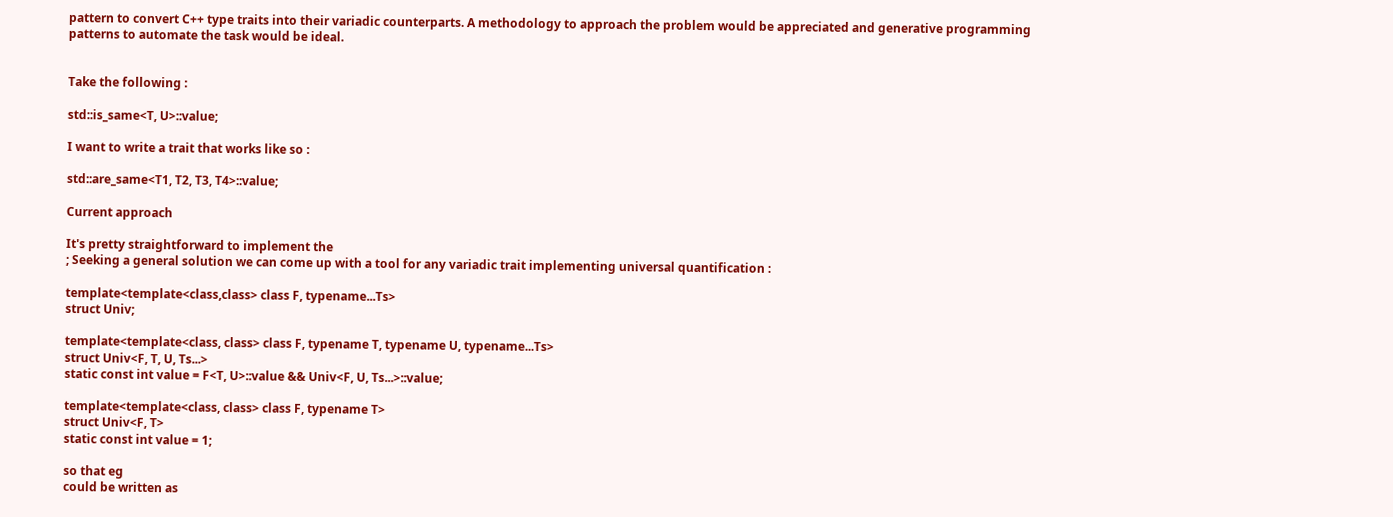pattern to convert C++ type traits into their variadic counterparts. A methodology to approach the problem would be appreciated and generative programming patterns to automate the task would be ideal.


Take the following :

std::is_same<T, U>::value;

I want to write a trait that works like so :

std::are_same<T1, T2, T3, T4>::value;

Current approach

It's pretty straightforward to implement the
; Seeking a general solution we can come up with a tool for any variadic trait implementing universal quantification :

template<template<class,class> class F, typename...Ts>
struct Univ;

template<template<class, class> class F, typename T, typename U, typename...Ts>
struct Univ<F, T, U, Ts...>
static const int value = F<T, U>::value && Univ<F, U, Ts...>::value;

template<template<class, class> class F, typename T>
struct Univ<F, T>
static const int value = 1;

so that eg
could be written as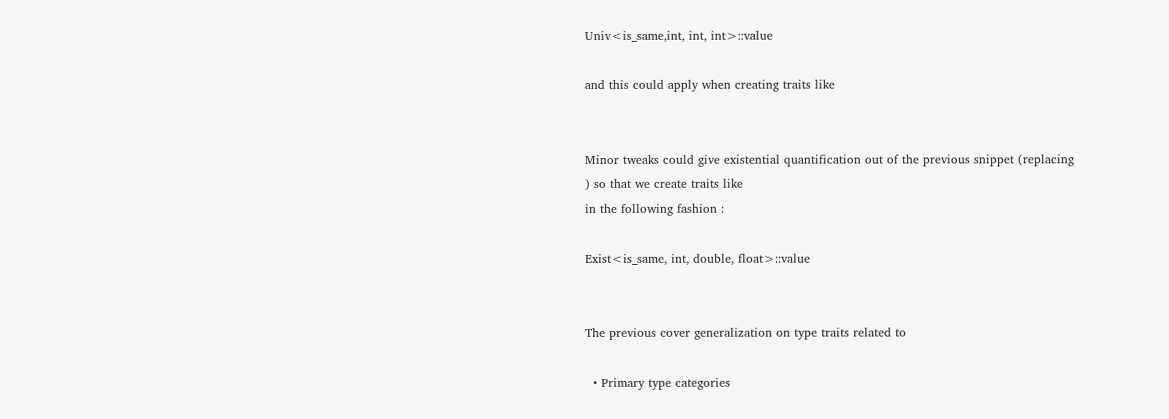Univ<is_same,int, int, int>::value

and this could apply when creating traits like


Minor tweaks could give existential quantification out of the previous snippet (replacing
) so that we create traits like
in the following fashion :

Exist<is_same, int, double, float>::value


The previous cover generalization on type traits related to

  • Primary type categories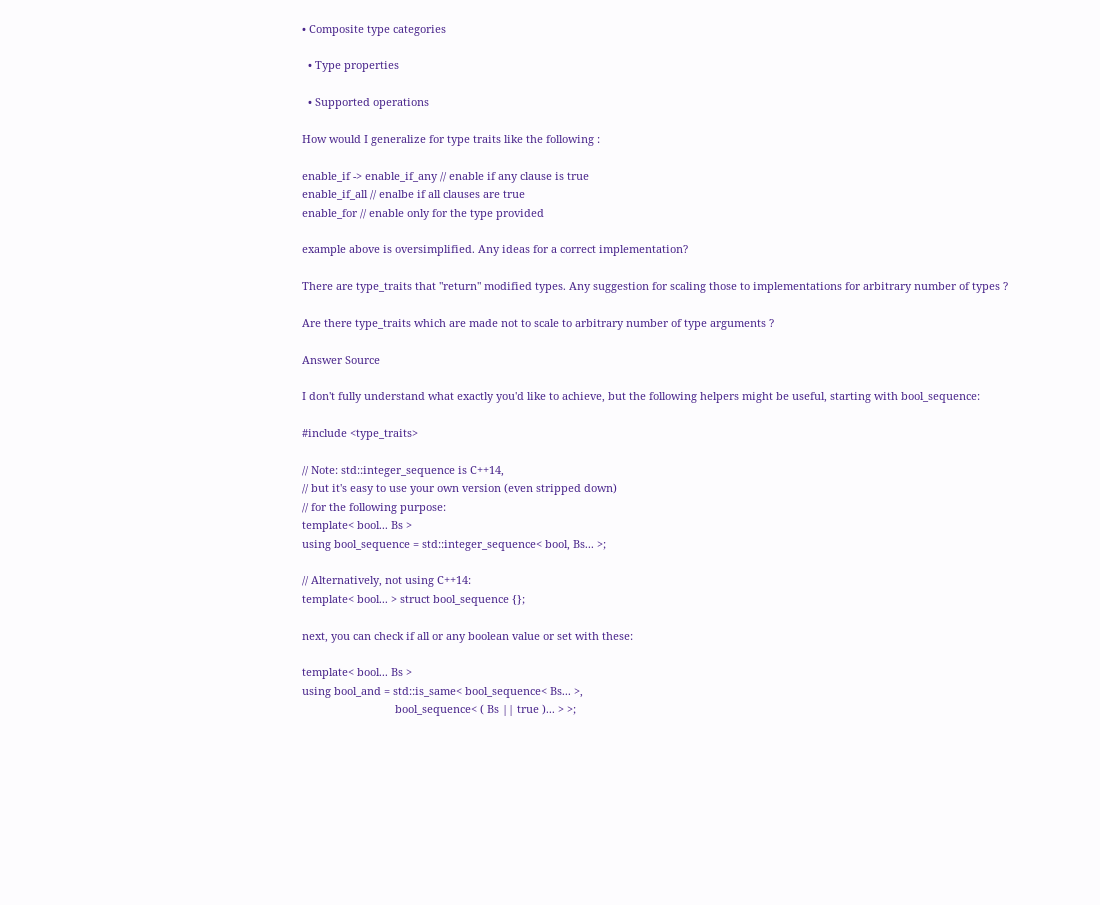• Composite type categories

  • Type properties

  • Supported operations

How would I generalize for type traits like the following :

enable_if -> enable_if_any // enable if any clause is true
enable_if_all // enalbe if all clauses are true
enable_for // enable only for the type provided

example above is oversimplified. Any ideas for a correct implementation?

There are type_traits that "return" modified types. Any suggestion for scaling those to implementations for arbitrary number of types ?

Are there type_traits which are made not to scale to arbitrary number of type arguments ?

Answer Source

I don't fully understand what exactly you'd like to achieve, but the following helpers might be useful, starting with bool_sequence:

#include <type_traits>

// Note: std::integer_sequence is C++14,
// but it's easy to use your own version (even stripped down)
// for the following purpose:
template< bool... Bs >
using bool_sequence = std::integer_sequence< bool, Bs... >;

// Alternatively, not using C++14:
template< bool... > struct bool_sequence {};

next, you can check if all or any boolean value or set with these:

template< bool... Bs >
using bool_and = std::is_same< bool_sequence< Bs... >,
                               bool_sequence< ( Bs || true )... > >;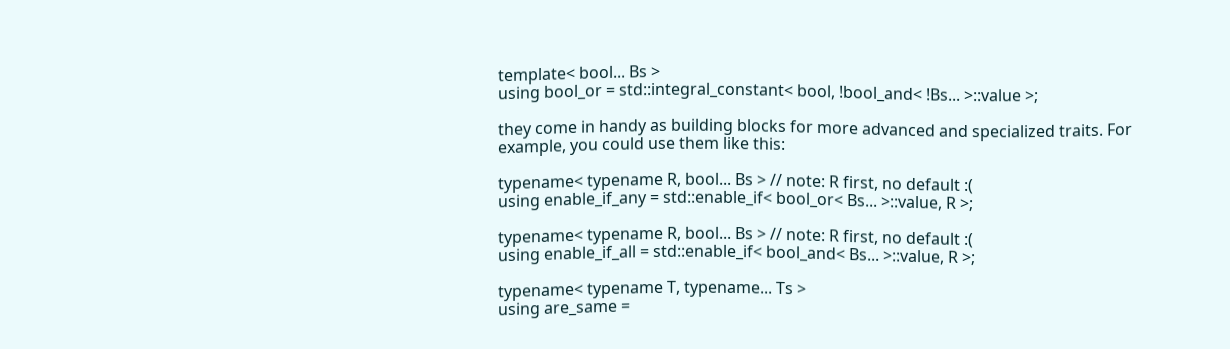template< bool... Bs >
using bool_or = std::integral_constant< bool, !bool_and< !Bs... >::value >;

they come in handy as building blocks for more advanced and specialized traits. For example, you could use them like this:

typename< typename R, bool... Bs > // note: R first, no default :(
using enable_if_any = std::enable_if< bool_or< Bs... >::value, R >;

typename< typename R, bool... Bs > // note: R first, no default :(
using enable_if_all = std::enable_if< bool_and< Bs... >::value, R >;

typename< typename T, typename... Ts >
using are_same =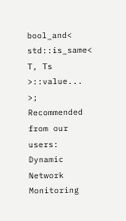bool_and< std::is_same< T, Ts >::value... >;
Recommended from our users: Dynamic Network Monitoring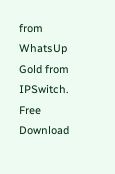from WhatsUp Gold from IPSwitch. Free Download